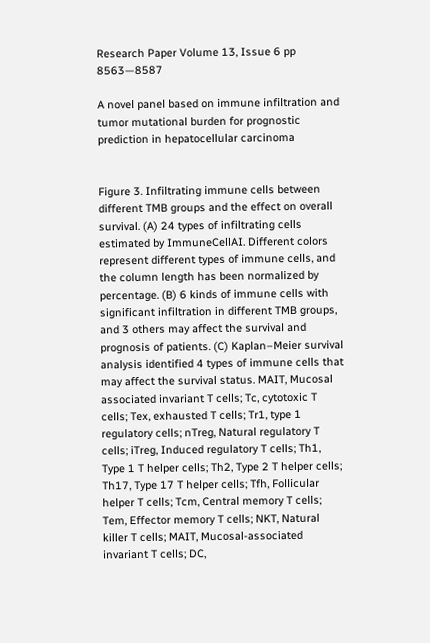Research Paper Volume 13, Issue 6 pp 8563—8587

A novel panel based on immune infiltration and tumor mutational burden for prognostic prediction in hepatocellular carcinoma


Figure 3. Infiltrating immune cells between different TMB groups and the effect on overall survival. (A) 24 types of infiltrating cells estimated by ImmuneCellAI. Different colors represent different types of immune cells, and the column length has been normalized by percentage. (B) 6 kinds of immune cells with significant infiltration in different TMB groups, and 3 others may affect the survival and prognosis of patients. (C) Kaplan–Meier survival analysis identified 4 types of immune cells that may affect the survival status. MAIT, Mucosal associated invariant T cells; Tc, cytotoxic T cells; Tex, exhausted T cells; Tr1, type 1 regulatory cells; nTreg, Natural regulatory T cells; iTreg, Induced regulatory T cells; Th1, Type 1 T helper cells; Th2, Type 2 T helper cells; Th17, Type 17 T helper cells; Tfh, Follicular helper T cells; Tcm, Central memory T cells; Tem, Effector memory T cells; NKT, Natural killer T cells; MAIT, Mucosal-associated invariant T cells; DC,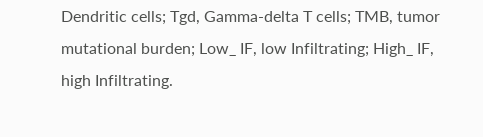Dendritic cells; Tgd, Gamma-delta T cells; TMB, tumor mutational burden; Low_ IF, low Infiltrating; High_ IF, high Infiltrating.